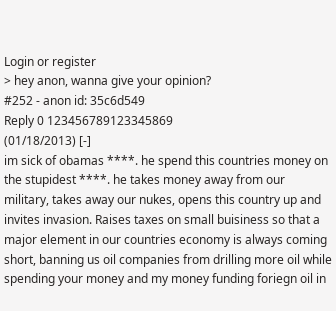Login or register
> hey anon, wanna give your opinion?
#252 - anon id: 35c6d549
Reply 0 123456789123345869
(01/18/2013) [-]
im sick of obamas ****. he spend this countries money on the stupidest ****. he takes money away from our military, takes away our nukes, opens this country up and invites invasion. Raises taxes on small buisiness so that a major element in our countries economy is always coming short, banning us oil companies from drilling more oil while spending your money and my money funding foriegn oil in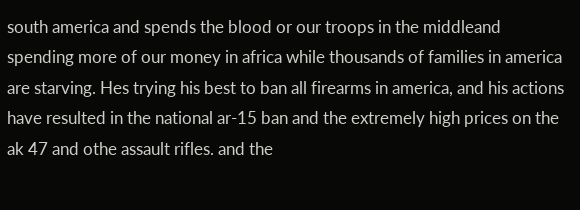south america and spends the blood or our troops in the middleand spending more of our money in africa while thousands of families in america are starving. Hes trying his best to ban all firearms in america, and his actions have resulted in the national ar-15 ban and the extremely high prices on the ak 47 and othe assault rifles. and the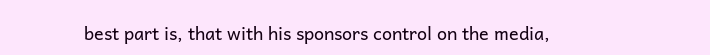best part is, that with his sponsors control on the media,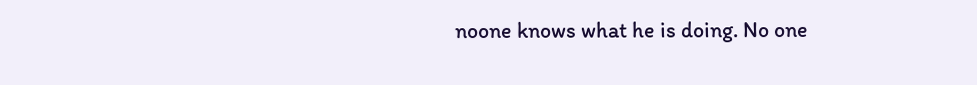noone knows what he is doing. No one